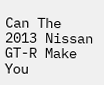Can The 2013 Nissan GT-R Make You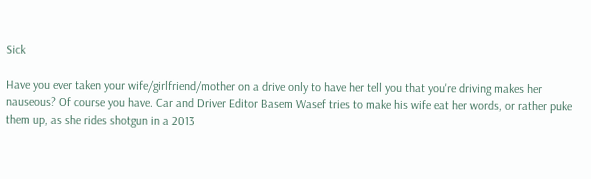Sick

Have you ever taken your wife/girlfriend/mother on a drive only to have her tell you that you're driving makes her nauseous? Of course you have. Car and Driver Editor Basem Wasef tries to make his wife eat her words, or rather puke them up, as she rides shotgun in a 2013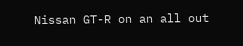Nissan GT-R on an all out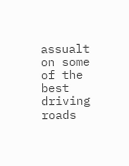assualt on some of the best driving roads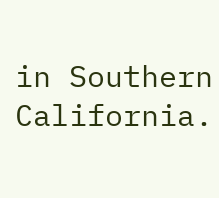in Southern California.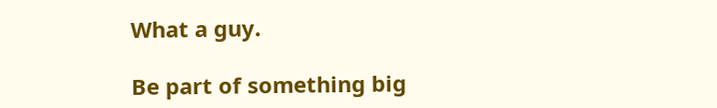What a guy.

Be part of something big